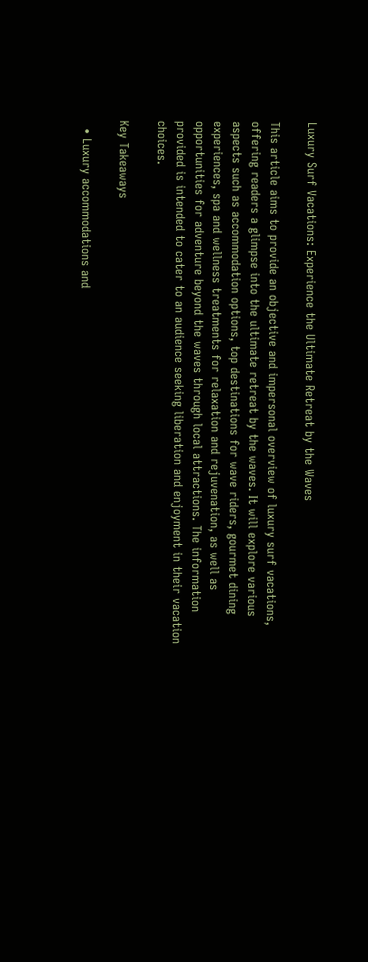Luxury Surf Vacations: Experience the Ultimate Retreat by the Waves

This article aims to provide an objective and impersonal overview of luxury surf vacations, offering readers a glimpse into the ultimate retreat by the waves. It will explore various aspects such as accommodation options, top destinations for wave riders, gourmet dining experiences, spa and wellness treatments for relaxation and rejuvenation, as well as opportunities for adventure beyond the waves through local attractions. The information provided is intended to cater to an audience seeking liberation and enjoyment in their vacation choices.

Key Takeaways

  • Luxury accommodations and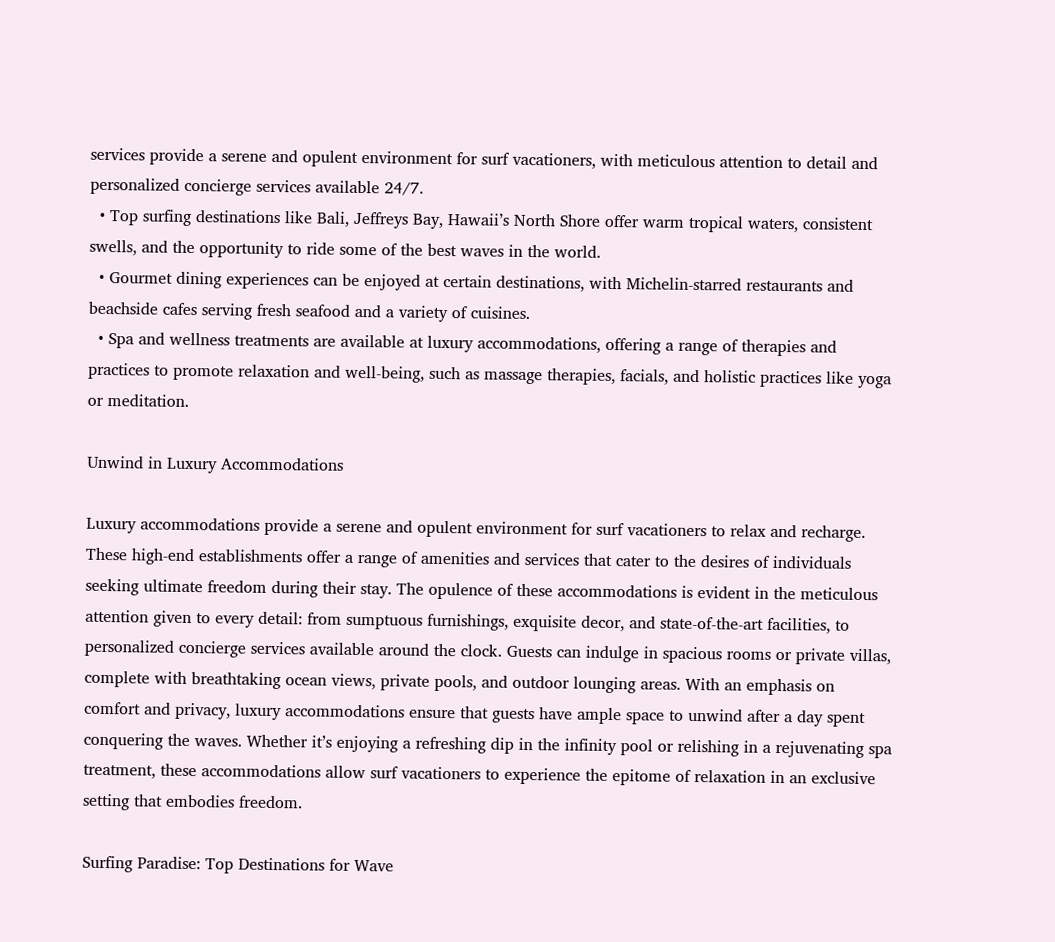services provide a serene and opulent environment for surf vacationers, with meticulous attention to detail and personalized concierge services available 24/7.
  • Top surfing destinations like Bali, Jeffreys Bay, Hawaii’s North Shore offer warm tropical waters, consistent swells, and the opportunity to ride some of the best waves in the world.
  • Gourmet dining experiences can be enjoyed at certain destinations, with Michelin-starred restaurants and beachside cafes serving fresh seafood and a variety of cuisines.
  • Spa and wellness treatments are available at luxury accommodations, offering a range of therapies and practices to promote relaxation and well-being, such as massage therapies, facials, and holistic practices like yoga or meditation.

Unwind in Luxury Accommodations

Luxury accommodations provide a serene and opulent environment for surf vacationers to relax and recharge. These high-end establishments offer a range of amenities and services that cater to the desires of individuals seeking ultimate freedom during their stay. The opulence of these accommodations is evident in the meticulous attention given to every detail: from sumptuous furnishings, exquisite decor, and state-of-the-art facilities, to personalized concierge services available around the clock. Guests can indulge in spacious rooms or private villas, complete with breathtaking ocean views, private pools, and outdoor lounging areas. With an emphasis on comfort and privacy, luxury accommodations ensure that guests have ample space to unwind after a day spent conquering the waves. Whether it’s enjoying a refreshing dip in the infinity pool or relishing in a rejuvenating spa treatment, these accommodations allow surf vacationers to experience the epitome of relaxation in an exclusive setting that embodies freedom.

Surfing Paradise: Top Destinations for Wave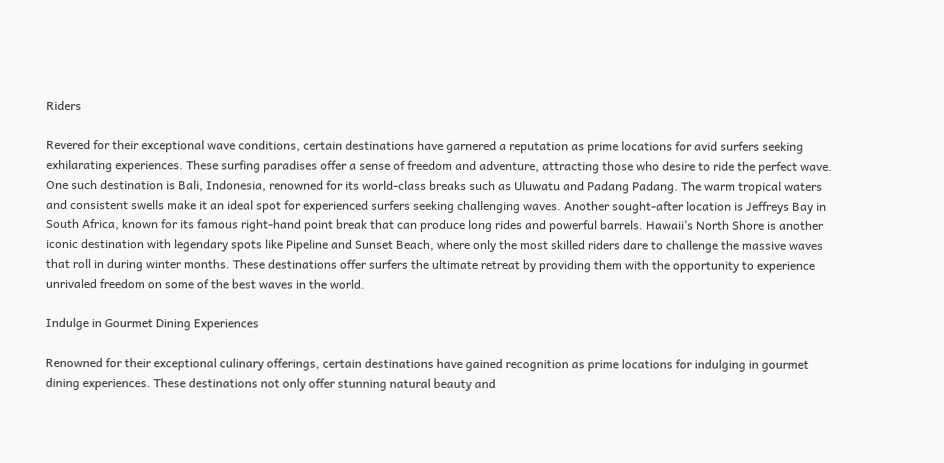Riders

Revered for their exceptional wave conditions, certain destinations have garnered a reputation as prime locations for avid surfers seeking exhilarating experiences. These surfing paradises offer a sense of freedom and adventure, attracting those who desire to ride the perfect wave. One such destination is Bali, Indonesia, renowned for its world-class breaks such as Uluwatu and Padang Padang. The warm tropical waters and consistent swells make it an ideal spot for experienced surfers seeking challenging waves. Another sought-after location is Jeffreys Bay in South Africa, known for its famous right-hand point break that can produce long rides and powerful barrels. Hawaii’s North Shore is another iconic destination with legendary spots like Pipeline and Sunset Beach, where only the most skilled riders dare to challenge the massive waves that roll in during winter months. These destinations offer surfers the ultimate retreat by providing them with the opportunity to experience unrivaled freedom on some of the best waves in the world.

Indulge in Gourmet Dining Experiences

Renowned for their exceptional culinary offerings, certain destinations have gained recognition as prime locations for indulging in gourmet dining experiences. These destinations not only offer stunning natural beauty and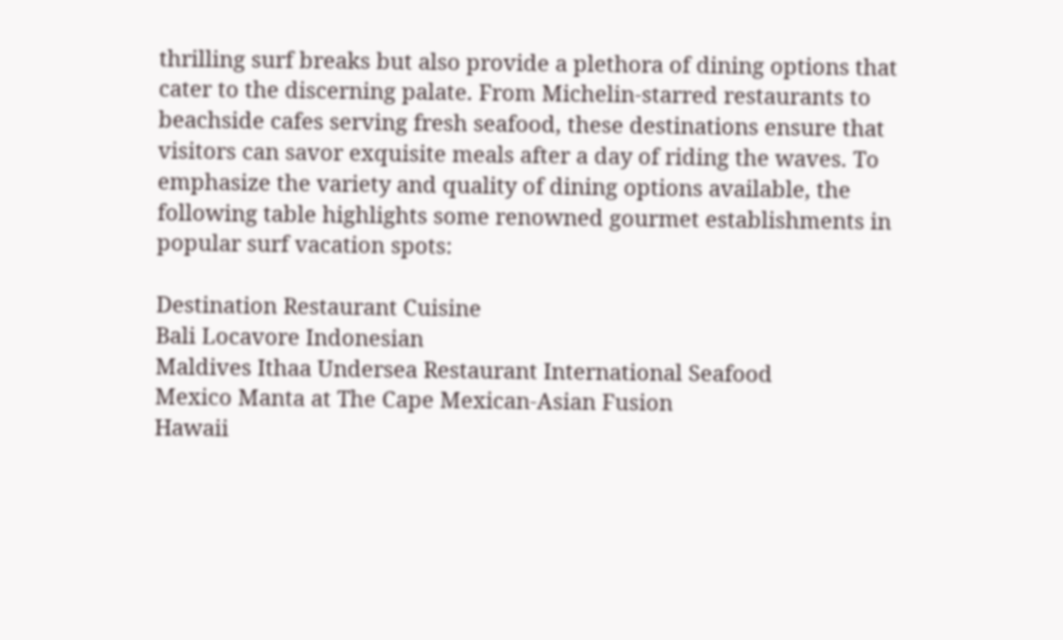thrilling surf breaks but also provide a plethora of dining options that cater to the discerning palate. From Michelin-starred restaurants to beachside cafes serving fresh seafood, these destinations ensure that visitors can savor exquisite meals after a day of riding the waves. To emphasize the variety and quality of dining options available, the following table highlights some renowned gourmet establishments in popular surf vacation spots:

Destination Restaurant Cuisine
Bali Locavore Indonesian
Maldives Ithaa Undersea Restaurant International Seafood
Mexico Manta at The Cape Mexican-Asian Fusion
Hawaii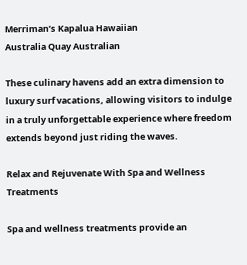Merriman’s Kapalua Hawaiian
Australia Quay Australian

These culinary havens add an extra dimension to luxury surf vacations, allowing visitors to indulge in a truly unforgettable experience where freedom extends beyond just riding the waves.

Relax and Rejuvenate With Spa and Wellness Treatments

Spa and wellness treatments provide an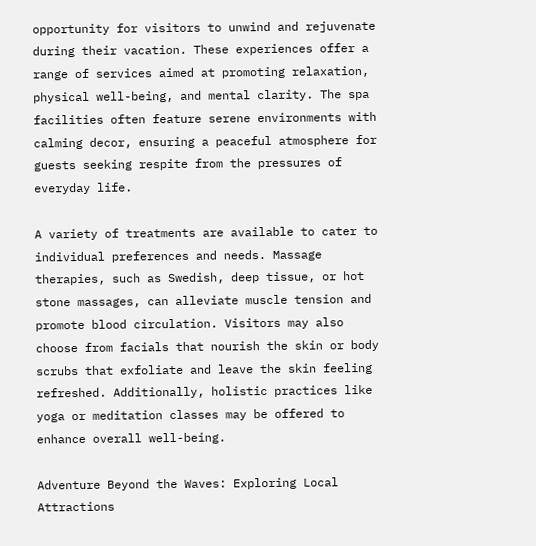opportunity for visitors to unwind and rejuvenate during their vacation. These experiences offer a range of services aimed at promoting relaxation, physical well-being, and mental clarity. The spa facilities often feature serene environments with calming decor, ensuring a peaceful atmosphere for guests seeking respite from the pressures of everyday life.

A variety of treatments are available to cater to individual preferences and needs. Massage therapies, such as Swedish, deep tissue, or hot stone massages, can alleviate muscle tension and promote blood circulation. Visitors may also choose from facials that nourish the skin or body scrubs that exfoliate and leave the skin feeling refreshed. Additionally, holistic practices like yoga or meditation classes may be offered to enhance overall well-being.

Adventure Beyond the Waves: Exploring Local Attractions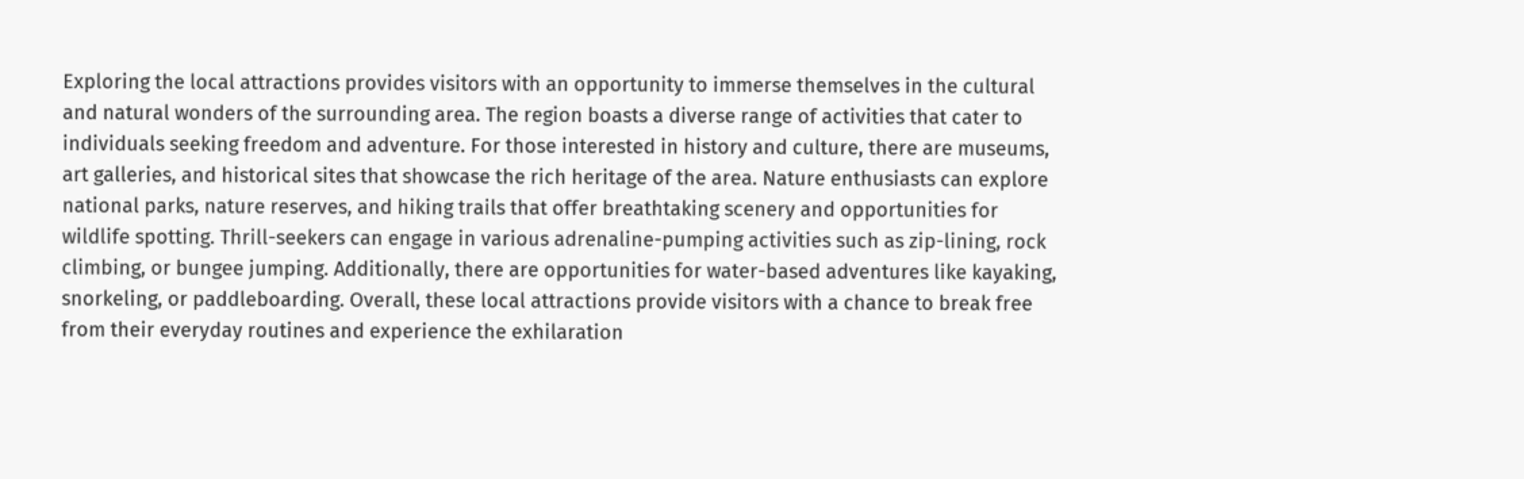Exploring the local attractions provides visitors with an opportunity to immerse themselves in the cultural and natural wonders of the surrounding area. The region boasts a diverse range of activities that cater to individuals seeking freedom and adventure. For those interested in history and culture, there are museums, art galleries, and historical sites that showcase the rich heritage of the area. Nature enthusiasts can explore national parks, nature reserves, and hiking trails that offer breathtaking scenery and opportunities for wildlife spotting. Thrill-seekers can engage in various adrenaline-pumping activities such as zip-lining, rock climbing, or bungee jumping. Additionally, there are opportunities for water-based adventures like kayaking, snorkeling, or paddleboarding. Overall, these local attractions provide visitors with a chance to break free from their everyday routines and experience the exhilaration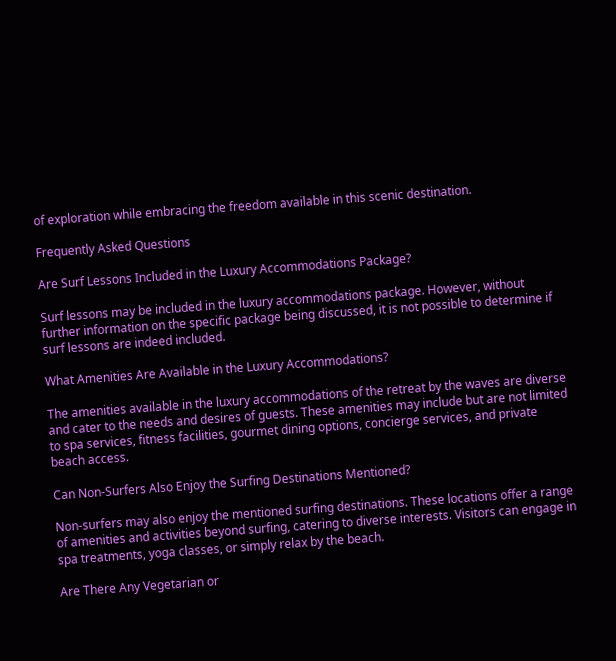of exploration while embracing the freedom available in this scenic destination.

Frequently Asked Questions

Are Surf Lessons Included in the Luxury Accommodations Package?

Surf lessons may be included in the luxury accommodations package. However, without further information on the specific package being discussed, it is not possible to determine if surf lessons are indeed included.

What Amenities Are Available in the Luxury Accommodations?

The amenities available in the luxury accommodations of the retreat by the waves are diverse and cater to the needs and desires of guests. These amenities may include but are not limited to spa services, fitness facilities, gourmet dining options, concierge services, and private beach access.

Can Non-Surfers Also Enjoy the Surfing Destinations Mentioned?

Non-surfers may also enjoy the mentioned surfing destinations. These locations offer a range of amenities and activities beyond surfing, catering to diverse interests. Visitors can engage in spa treatments, yoga classes, or simply relax by the beach.

Are There Any Vegetarian or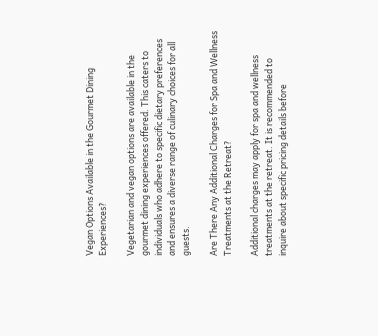Vegan Options Available in the Gourmet Dining Experiences?

Vegetarian and vegan options are available in the gourmet dining experiences offered. This caters to individuals who adhere to specific dietary preferences and ensures a diverse range of culinary choices for all guests.

Are There Any Additional Charges for Spa and Wellness Treatments at the Retreat?

Additional charges may apply for spa and wellness treatments at the retreat. It is recommended to inquire about specific pricing details before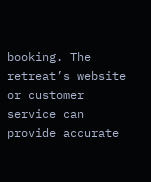booking. The retreat’s website or customer service can provide accurate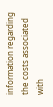information regarding the costs associated with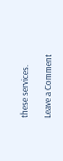these services.

Leave a Comment